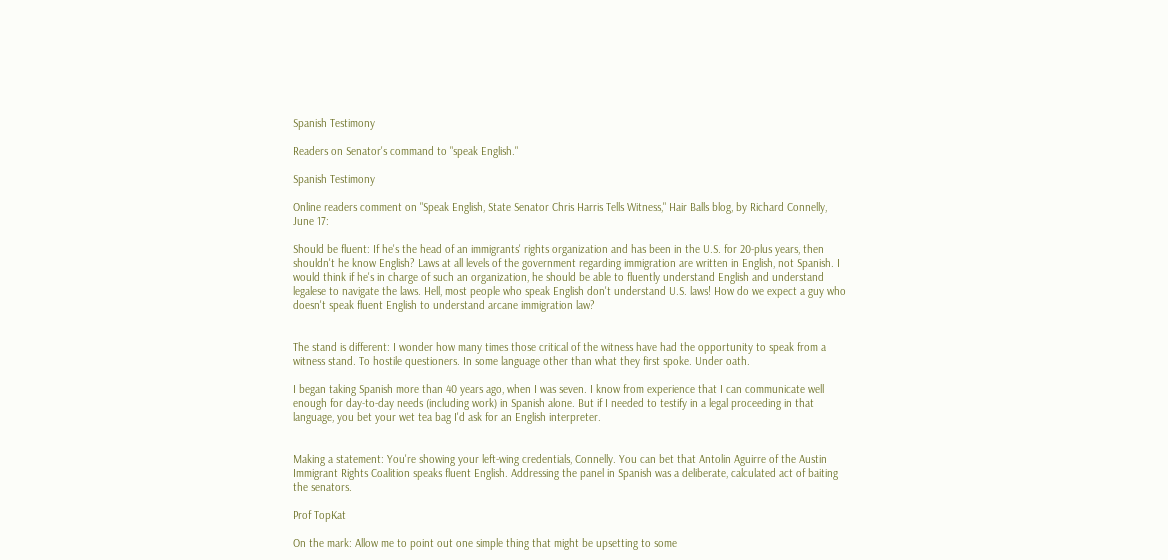Spanish Testimony

Readers on Senator's command to "speak English."

Spanish Testimony

Online readers comment on "Speak English, State Senator Chris Harris Tells Witness," Hair Balls blog, by Richard Connelly, June 17:

Should be fluent: If he's the head of an immigrants' rights organization and has been in the U.S. for 20-plus years, then shouldn't he know English? Laws at all levels of the government regarding immigration are written in English, not Spanish. I would think if he's in charge of such an organization, he should be able to fluently understand English and understand legalese to navigate the laws. Hell, most people who speak English don't understand U.S. laws! How do we expect a guy who doesn't speak fluent English to understand arcane immigration law?


The stand is different: I wonder how many times those critical of the witness have had the opportunity to speak from a witness stand. To hostile questioners. In some language other than what they first spoke. Under oath.

I began taking Spanish more than 40 years ago, when I was seven. I know from experience that I can communicate well enough for day-to-day needs (including work) in Spanish alone. But if I needed to testify in a legal proceeding in that language, you bet your wet tea bag I'd ask for an English interpreter.


Making a statement: You're showing your left-wing credentials, Connelly. You can bet that Antolin Aguirre of the Austin Immigrant Rights Coalition speaks fluent English. Addressing the panel in Spanish was a deliberate, calculated act of baiting the senators.

Prof TopKat

On the mark: Allow me to point out one simple thing that might be upsetting to some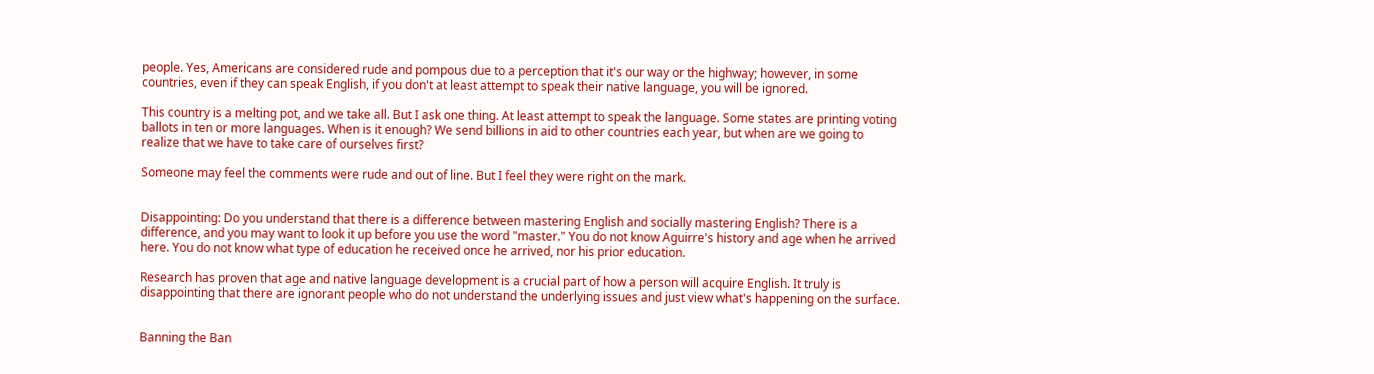people. Yes, Americans are considered rude and pompous due to a perception that it's our way or the highway; however, in some countries, even if they can speak English, if you don't at least attempt to speak their native language, you will be ignored.

This country is a melting pot, and we take all. But I ask one thing. At least attempt to speak the language. Some states are printing voting ballots in ten or more languages. When is it enough? We send billions in aid to other countries each year, but when are we going to realize that we have to take care of ourselves first?

Someone may feel the comments were rude and out of line. But I feel they were right on the mark.


Disappointing: Do you understand that there is a difference between mastering English and socially mastering English? There is a difference, and you may want to look it up before you use the word "master." You do not know Aguirre's history and age when he arrived here. You do not know what type of education he received once he arrived, nor his prior education.

Research has proven that age and native language development is a crucial part of how a person will acquire English. It truly is disappointing that there are ignorant people who do not understand the underlying issues and just view what's happening on the surface.


Banning the Ban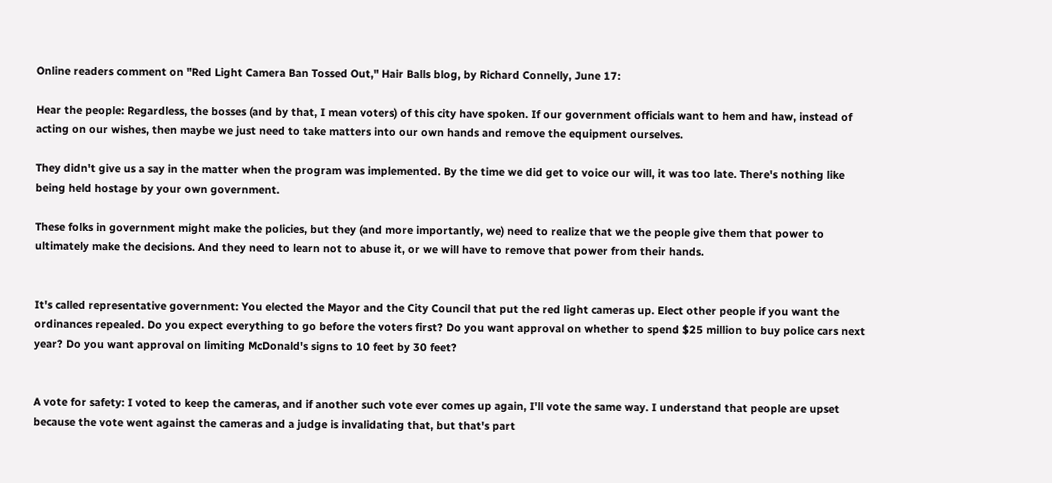Online readers comment on "Red Light Camera Ban Tossed Out," Hair Balls blog, by Richard Connelly, June 17:

Hear the people: Regardless, the bosses (and by that, I mean voters) of this city have spoken. If our government officials want to hem and haw, instead of acting on our wishes, then maybe we just need to take matters into our own hands and remove the equipment ourselves.

They didn't give us a say in the matter when the program was implemented. By the time we did get to voice our will, it was too late. There's nothing like being held hostage by your own government.

These folks in government might make the policies, but they (and more importantly, we) need to realize that we the people give them that power to ultimately make the decisions. And they need to learn not to abuse it, or we will have to remove that power from their hands.


It's called representative government: You elected the Mayor and the City Council that put the red light cameras up. Elect other people if you want the ordinances repealed. Do you expect everything to go before the voters first? Do you want approval on whether to spend $25 million to buy police cars next year? Do you want approval on limiting McDonald's signs to 10 feet by 30 feet?


A vote for safety: I voted to keep the cameras, and if another such vote ever comes up again, I'll vote the same way. I understand that people are upset because the vote went against the cameras and a judge is invalidating that, but that's part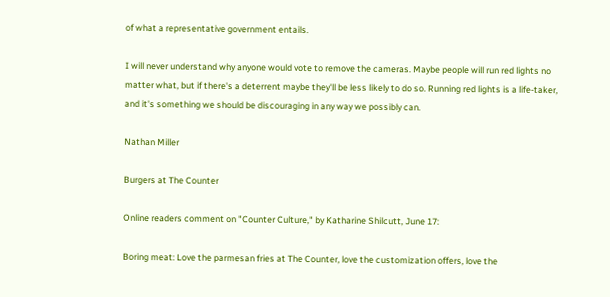of what a representative government entails.

I will never understand why anyone would vote to remove the cameras. Maybe people will run red lights no matter what, but if there's a deterrent maybe they'll be less likely to do so. Running red lights is a life-taker, and it's something we should be discouraging in any way we possibly can.

Nathan Miller

Burgers at The Counter

Online readers comment on "Counter Culture," by Katharine Shilcutt, June 17:

Boring meat: Love the parmesan fries at The Counter, love the customization offers, love the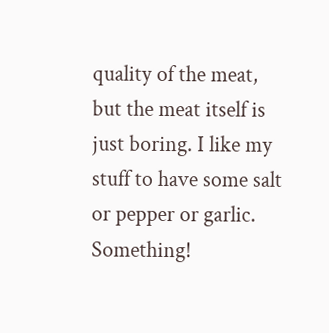quality of the meat, but the meat itself is just boring. I like my stuff to have some salt or pepper or garlic. Something!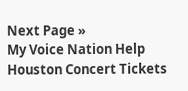Next Page »
My Voice Nation Help
Houston Concert Tickets